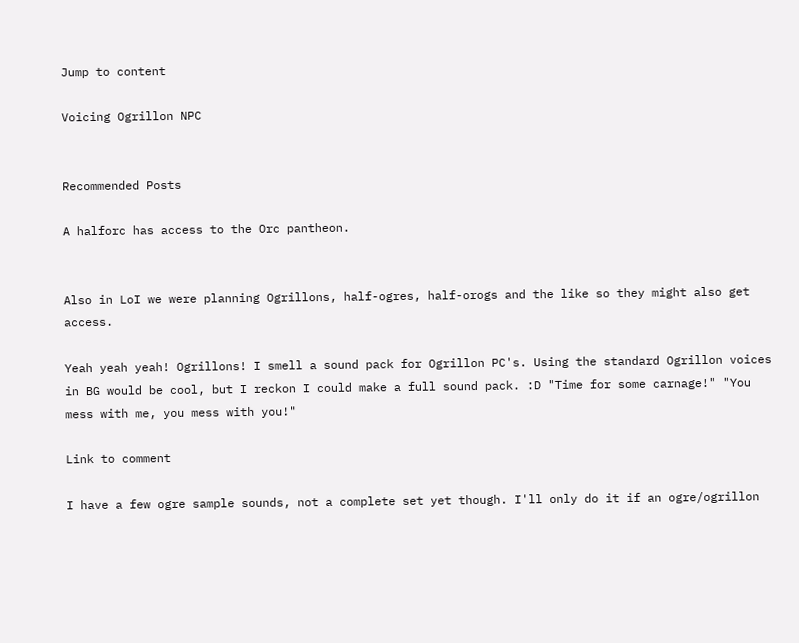Jump to content

Voicing Ogrillon NPC


Recommended Posts

A halforc has access to the Orc pantheon.


Also in LoI we were planning Ogrillons, half-ogres, half-orogs and the like so they might also get access.

Yeah yeah yeah! Ogrillons! I smell a sound pack for Ogrillon PC's. Using the standard Ogrillon voices in BG would be cool, but I reckon I could make a full sound pack. :D "Time for some carnage!" "You mess with me, you mess with you!"

Link to comment

I have a few ogre sample sounds, not a complete set yet though. I'll only do it if an ogre/ogrillon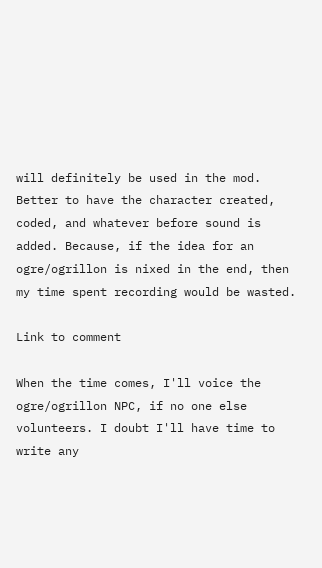will definitely be used in the mod. Better to have the character created, coded, and whatever before sound is added. Because, if the idea for an ogre/ogrillon is nixed in the end, then my time spent recording would be wasted.

Link to comment

When the time comes, I'll voice the ogre/ogrillon NPC, if no one else volunteers. I doubt I'll have time to write any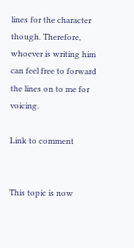lines for the character though. Therefore, whoever is writing him can feel free to forward the lines on to me for voicing.

Link to comment


This topic is now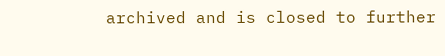archived and is closed to further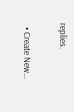replies.

  • Create New...